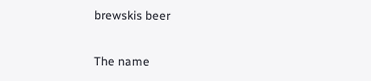brewskis beer


The name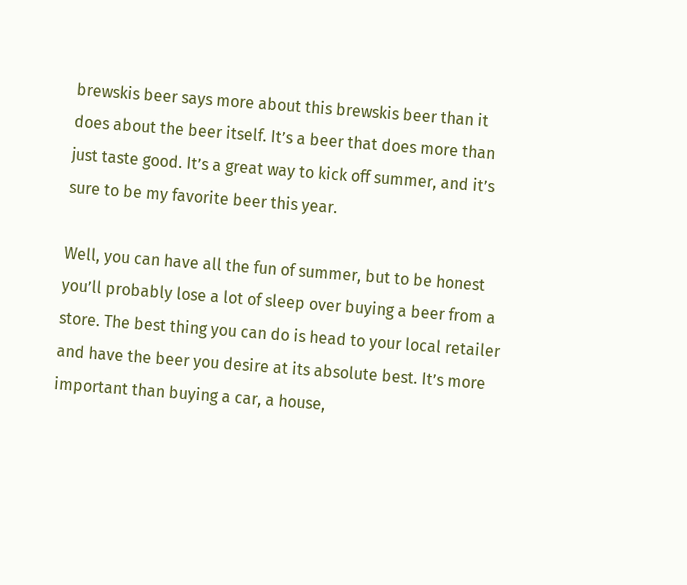brewskis beer says more about this brewskis beer than it does about the beer itself. It’s a beer that does more than just taste good. It’s a great way to kick off summer, and it’s sure to be my favorite beer this year.

Well, you can have all the fun of summer, but to be honest you’ll probably lose a lot of sleep over buying a beer from a store. The best thing you can do is head to your local retailer and have the beer you desire at its absolute best. It’s more important than buying a car, a house,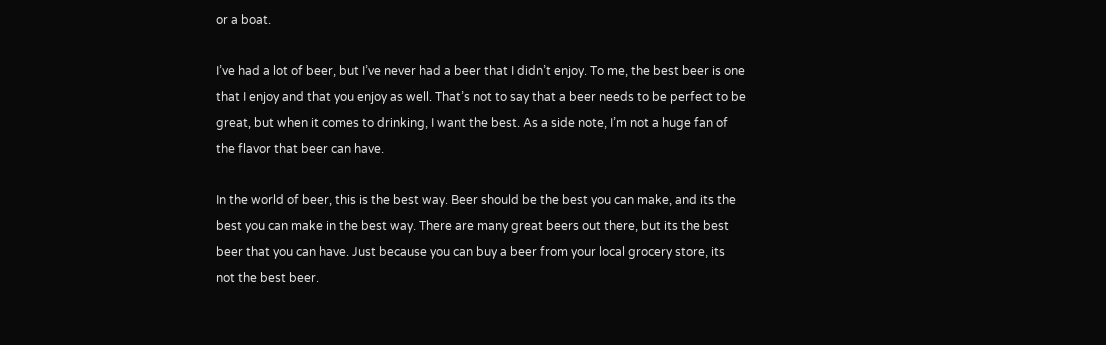or a boat.

I’ve had a lot of beer, but I’ve never had a beer that I didn’t enjoy. To me, the best beer is one that I enjoy and that you enjoy as well. That’s not to say that a beer needs to be perfect to be great, but when it comes to drinking, I want the best. As a side note, I’m not a huge fan of the flavor that beer can have.

In the world of beer, this is the best way. Beer should be the best you can make, and its the best you can make in the best way. There are many great beers out there, but its the best beer that you can have. Just because you can buy a beer from your local grocery store, its not the best beer.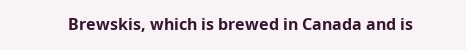Brewskis, which is brewed in Canada and is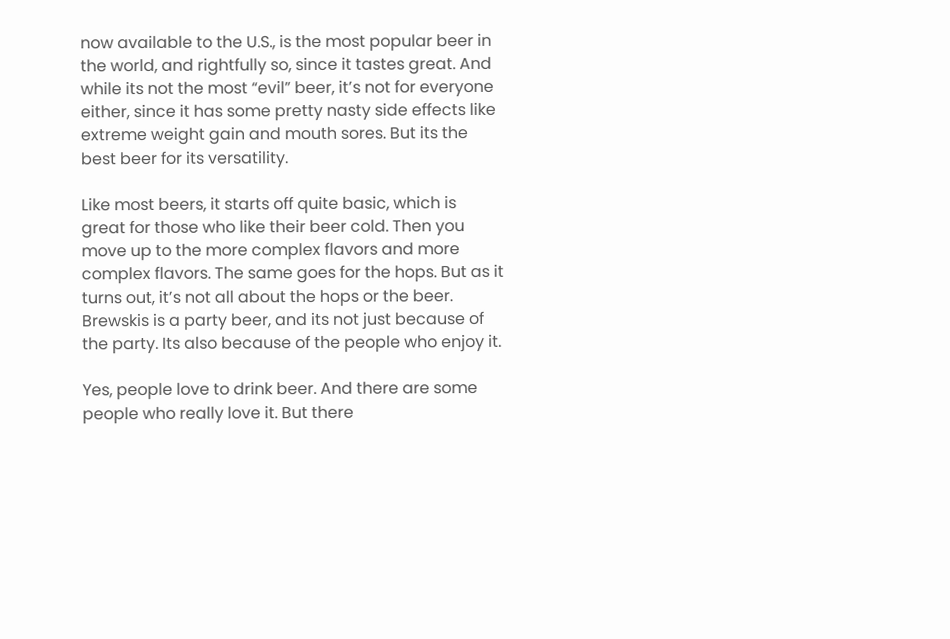now available to the U.S., is the most popular beer in the world, and rightfully so, since it tastes great. And while its not the most “evil” beer, it’s not for everyone either, since it has some pretty nasty side effects like extreme weight gain and mouth sores. But its the best beer for its versatility.

Like most beers, it starts off quite basic, which is great for those who like their beer cold. Then you move up to the more complex flavors and more complex flavors. The same goes for the hops. But as it turns out, it’s not all about the hops or the beer. Brewskis is a party beer, and its not just because of the party. Its also because of the people who enjoy it.

Yes, people love to drink beer. And there are some people who really love it. But there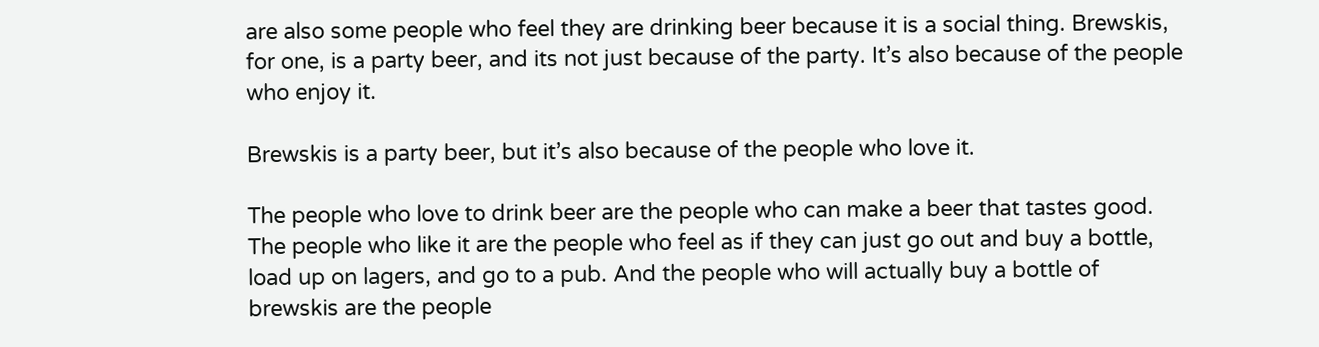are also some people who feel they are drinking beer because it is a social thing. Brewskis, for one, is a party beer, and its not just because of the party. It’s also because of the people who enjoy it.

Brewskis is a party beer, but it’s also because of the people who love it.

The people who love to drink beer are the people who can make a beer that tastes good. The people who like it are the people who feel as if they can just go out and buy a bottle, load up on lagers, and go to a pub. And the people who will actually buy a bottle of brewskis are the people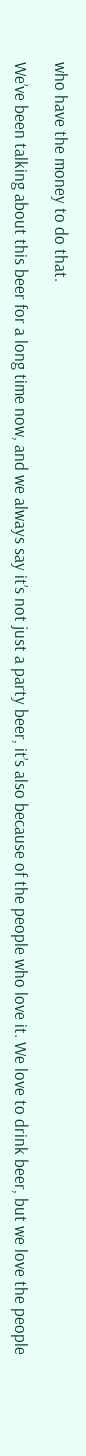who have the money to do that.

We’ve been talking about this beer for a long time now, and we always say it’s not just a party beer, it’s also because of the people who love it. We love to drink beer, but we love the people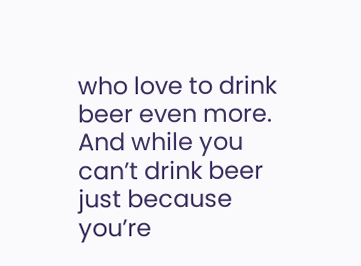who love to drink beer even more. And while you can’t drink beer just because you’re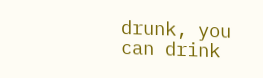drunk, you can drink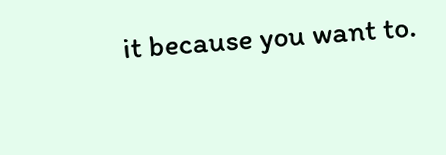it because you want to.